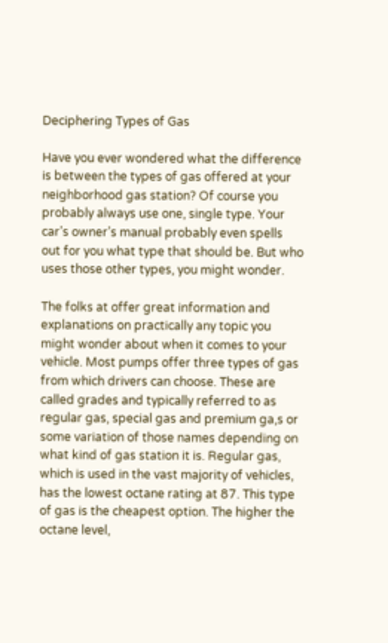Deciphering Types of Gas

Have you ever wondered what the difference is between the types of gas offered at your neighborhood gas station? Of course you probably always use one, single type. Your car’s owner’s manual probably even spells out for you what type that should be. But who uses those other types, you might wonder.

The folks at offer great information and explanations on practically any topic you might wonder about when it comes to your vehicle. Most pumps offer three types of gas from which drivers can choose. These are called grades and typically referred to as regular gas, special gas and premium ga,s or some variation of those names depending on what kind of gas station it is. Regular gas, which is used in the vast majority of vehicles, has the lowest octane rating at 87. This type of gas is the cheapest option. The higher the octane level,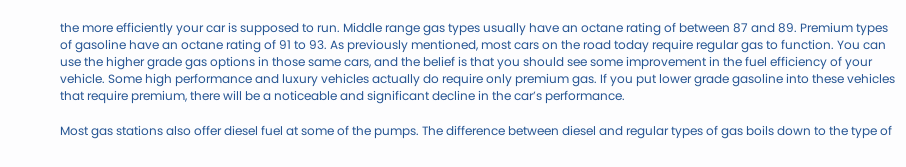the more efficiently your car is supposed to run. Middle range gas types usually have an octane rating of between 87 and 89. Premium types of gasoline have an octane rating of 91 to 93. As previously mentioned, most cars on the road today require regular gas to function. You can use the higher grade gas options in those same cars, and the belief is that you should see some improvement in the fuel efficiency of your vehicle. Some high performance and luxury vehicles actually do require only premium gas. If you put lower grade gasoline into these vehicles that require premium, there will be a noticeable and significant decline in the car’s performance.

Most gas stations also offer diesel fuel at some of the pumps. The difference between diesel and regular types of gas boils down to the type of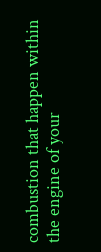combustion that happen within the engine of your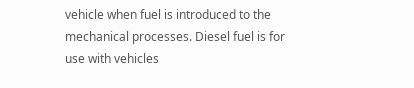vehicle when fuel is introduced to the mechanical processes. Diesel fuel is for use with vehicles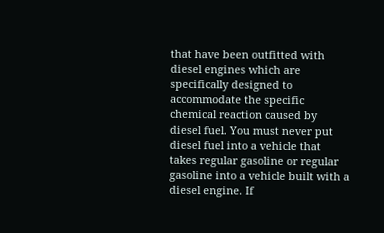that have been outfitted with diesel engines which are specifically designed to accommodate the specific chemical reaction caused by diesel fuel. You must never put diesel fuel into a vehicle that takes regular gasoline or regular gasoline into a vehicle built with a diesel engine. If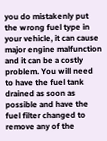you do mistakenly put the wrong fuel type in your vehicle, it can cause major engine malfunction and it can be a costly problem. You will need to have the fuel tank drained as soon as possible and have the fuel filter changed to remove any of the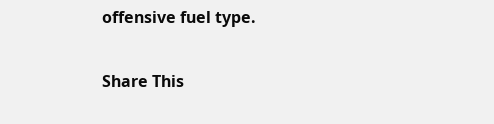offensive fuel type.

Share This